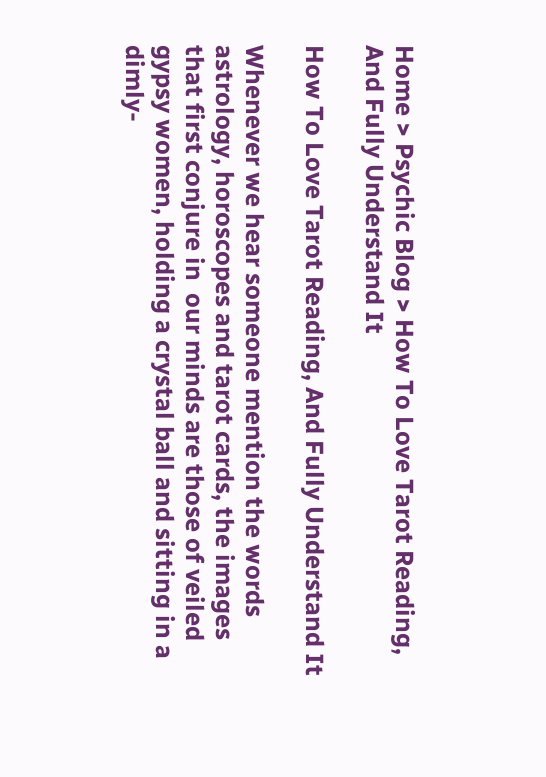Home > Psychic Blog > How To Love Tarot Reading, And Fully Understand It

How To Love Tarot Reading, And Fully Understand It

Whenever we hear someone mention the words astrology, horoscopes and tarot cards, the images that first conjure in  our minds are those of veiled gypsy women, holding a crystal ball and sitting in a dimly-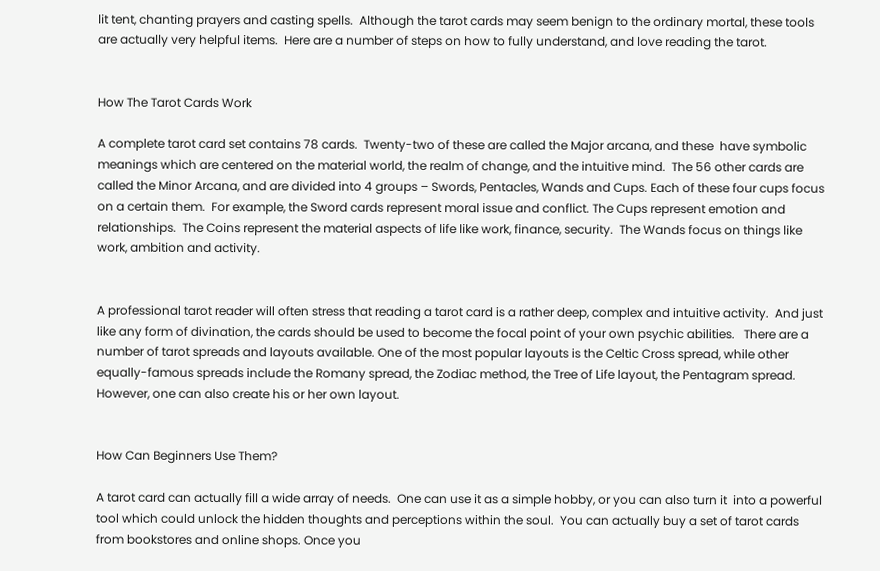lit tent, chanting prayers and casting spells.  Although the tarot cards may seem benign to the ordinary mortal, these tools are actually very helpful items.  Here are a number of steps on how to fully understand, and love reading the tarot.


How The Tarot Cards Work

A complete tarot card set contains 78 cards.  Twenty-two of these are called the Major arcana, and these  have symbolic meanings which are centered on the material world, the realm of change, and the intuitive mind.  The 56 other cards are called the Minor Arcana, and are divided into 4 groups – Swords, Pentacles, Wands and Cups. Each of these four cups focus on a certain them.  For example, the Sword cards represent moral issue and conflict. The Cups represent emotion and relationships.  The Coins represent the material aspects of life like work, finance, security.  The Wands focus on things like work, ambition and activity.


A professional tarot reader will often stress that reading a tarot card is a rather deep, complex and intuitive activity.  And just like any form of divination, the cards should be used to become the focal point of your own psychic abilities.   There are a number of tarot spreads and layouts available. One of the most popular layouts is the Celtic Cross spread, while other equally-famous spreads include the Romany spread, the Zodiac method, the Tree of Life layout, the Pentagram spread.  However, one can also create his or her own layout.


How Can Beginners Use Them?

A tarot card can actually fill a wide array of needs.  One can use it as a simple hobby, or you can also turn it  into a powerful tool which could unlock the hidden thoughts and perceptions within the soul.  You can actually buy a set of tarot cards from bookstores and online shops. Once you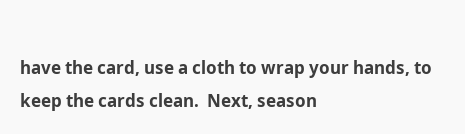have the card, use a cloth to wrap your hands, to keep the cards clean.  Next, season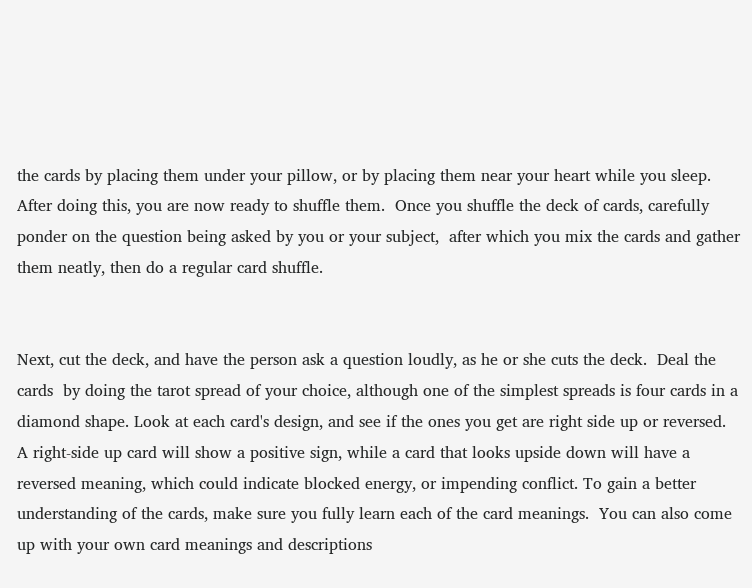the cards by placing them under your pillow, or by placing them near your heart while you sleep.  After doing this, you are now ready to shuffle them.  Once you shuffle the deck of cards, carefully ponder on the question being asked by you or your subject,  after which you mix the cards and gather them neatly, then do a regular card shuffle.


Next, cut the deck, and have the person ask a question loudly, as he or she cuts the deck.  Deal the cards  by doing the tarot spread of your choice, although one of the simplest spreads is four cards in a diamond shape. Look at each card's design, and see if the ones you get are right side up or reversed.  A right-side up card will show a positive sign, while a card that looks upside down will have a reversed meaning, which could indicate blocked energy, or impending conflict. To gain a better understanding of the cards, make sure you fully learn each of the card meanings.  You can also come up with your own card meanings and descriptions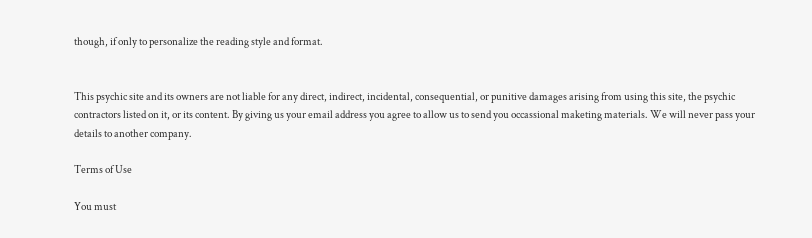though, if only to personalize the reading style and format.


This psychic site and its owners are not liable for any direct, indirect, incidental, consequential, or punitive damages arising from using this site, the psychic contractors listed on it, or its content. By giving us your email address you agree to allow us to send you occassional maketing materials. We will never pass your details to another company.

Terms of Use

You must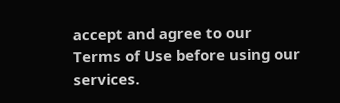accept and agree to our Terms of Use before using our services.